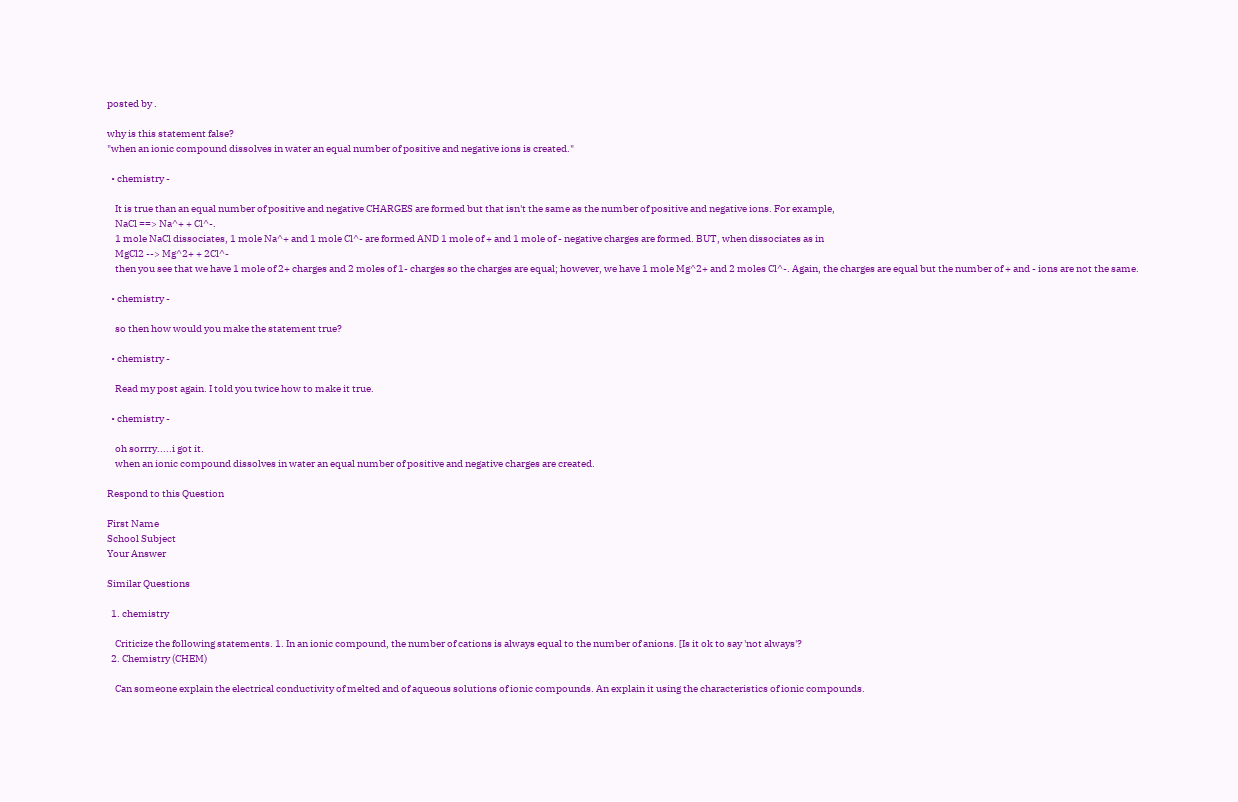posted by .

why is this statement false?
"when an ionic compound dissolves in water an equal number of positive and negative ions is created."

  • chemistry -

    It is true than an equal number of positive and negative CHARGES are formed but that isn't the same as the number of positive and negative ions. For example,
    NaCl ==> Na^+ + Cl^-.
    1 mole NaCl dissociates, 1 mole Na^+ and 1 mole Cl^- are formed AND 1 mole of + and 1 mole of - negative charges are formed. BUT, when dissociates as in
    MgCl2 --> Mg^2+ + 2Cl^-
    then you see that we have 1 mole of 2+ charges and 2 moles of 1- charges so the charges are equal; however, we have 1 mole Mg^2+ and 2 moles Cl^-. Again, the charges are equal but the number of + and - ions are not the same.

  • chemistry -

    so then how would you make the statement true?

  • chemistry -

    Read my post again. I told you twice how to make it true.

  • chemistry -

    oh sorrry.....i got it.
    when an ionic compound dissolves in water an equal number of positive and negative charges are created.

Respond to this Question

First Name
School Subject
Your Answer

Similar Questions

  1. chemistry

    Criticize the following statements. 1. In an ionic compound, the number of cations is always equal to the number of anions. [Is it ok to say 'not always'?
  2. Chemistry (CHEM)

    Can someone explain the electrical conductivity of melted and of aqueous solutions of ionic compounds. An explain it using the characteristics of ionic compounds.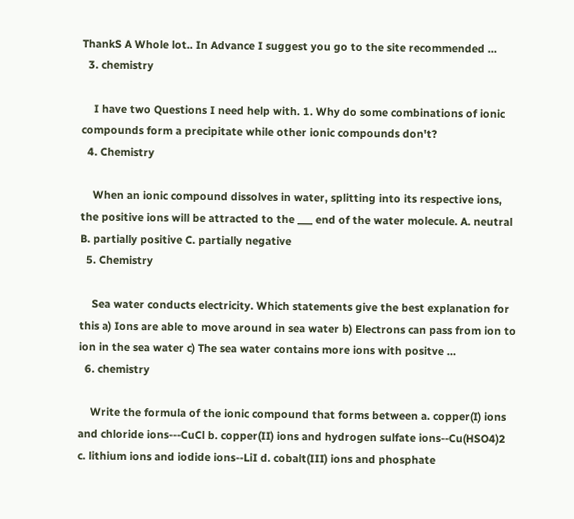ThankS A Whole lot.. In Advance I suggest you go to the site recommended …
  3. chemistry

    I have two Questions I need help with. 1. Why do some combinations of ionic compounds form a precipitate while other ionic compounds don't?
  4. Chemistry

    When an ionic compound dissolves in water, splitting into its respective ions, the positive ions will be attracted to the ___ end of the water molecule. A. neutral B. partially positive C. partially negative
  5. Chemistry

    Sea water conducts electricity. Which statements give the best explanation for this a) Ions are able to move around in sea water b) Electrons can pass from ion to ion in the sea water c) The sea water contains more ions with positve …
  6. chemistry

    Write the formula of the ionic compound that forms between a. copper(I) ions and chloride ions---CuCl b. copper(II) ions and hydrogen sulfate ions--Cu(HSO4)2 c. lithium ions and iodide ions--LiI d. cobalt(III) ions and phosphate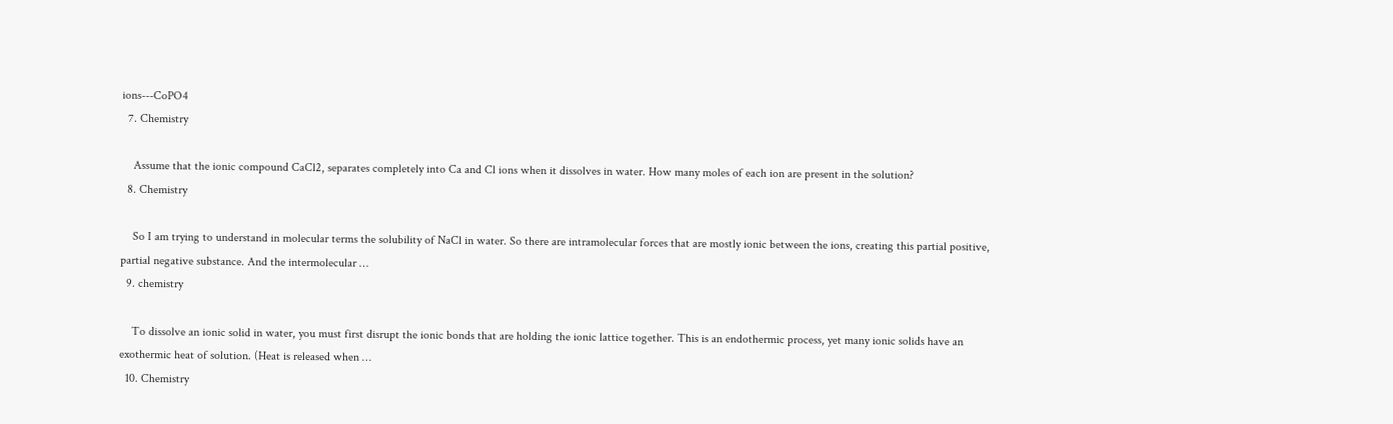ions---CoPO4
  7. Chemistry

    Assume that the ionic compound CaCl2, separates completely into Ca and Cl ions when it dissolves in water. How many moles of each ion are present in the solution?
  8. Chemistry

    So I am trying to understand in molecular terms the solubility of NaCl in water. So there are intramolecular forces that are mostly ionic between the ions, creating this partial positive, partial negative substance. And the intermolecular …
  9. chemistry

    To dissolve an ionic solid in water, you must first disrupt the ionic bonds that are holding the ionic lattice together. This is an endothermic process, yet many ionic solids have an exothermic heat of solution. (Heat is released when …
  10. Chemistry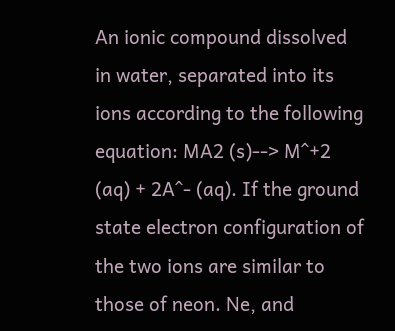An ionic compound dissolved in water, separated into its ions according to the following equation: MA2 (s)--> M^+2 (aq) + 2A^- (aq). If the ground state electron configuration of the two ions are similar to those of neon. Ne, and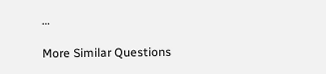…

More Similar Questions